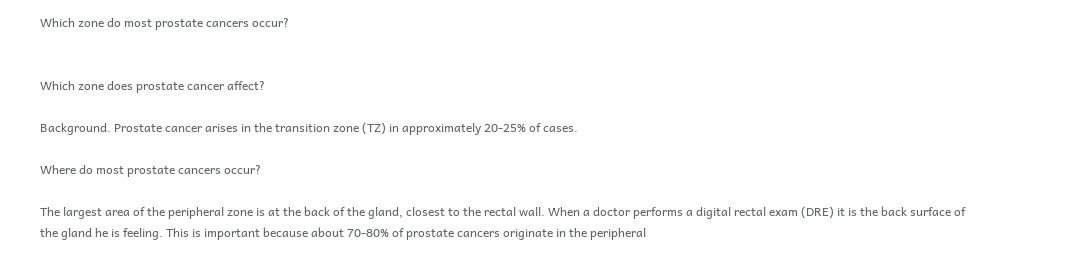Which zone do most prostate cancers occur?


Which zone does prostate cancer affect?

Background. Prostate cancer arises in the transition zone (TZ) in approximately 20-25% of cases.

Where do most prostate cancers occur?

The largest area of the peripheral zone is at the back of the gland, closest to the rectal wall. When a doctor performs a digital rectal exam (DRE) it is the back surface of the gland he is feeling. This is important because about 70-80% of prostate cancers originate in the peripheral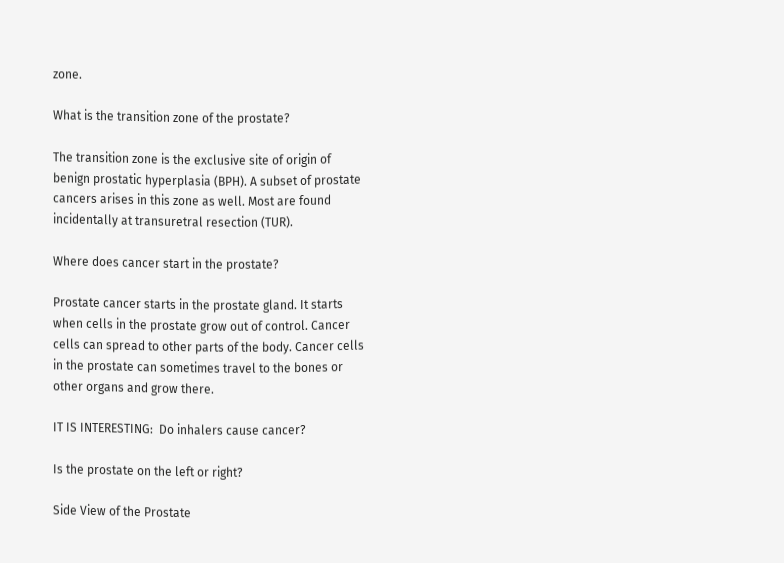zone.

What is the transition zone of the prostate?

The transition zone is the exclusive site of origin of benign prostatic hyperplasia (BPH). A subset of prostate cancers arises in this zone as well. Most are found incidentally at transuretral resection (TUR).

Where does cancer start in the prostate?

Prostate cancer starts in the prostate gland. It starts when cells in the prostate grow out of control. Cancer cells can spread to other parts of the body. Cancer cells in the prostate can sometimes travel to the bones or other organs and grow there.

IT IS INTERESTING:  Do inhalers cause cancer?

Is the prostate on the left or right?

Side View of the Prostate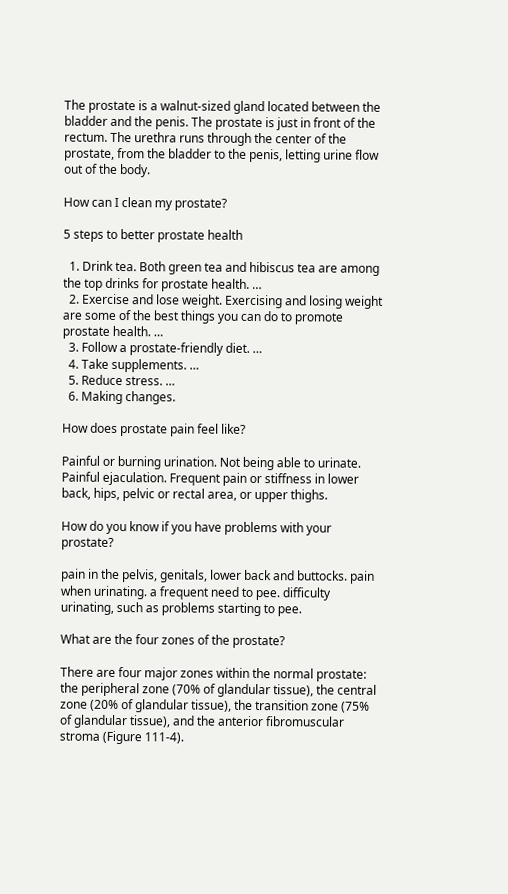The prostate is a walnut-sized gland located between the bladder and the penis. The prostate is just in front of the rectum. The urethra runs through the center of the prostate, from the bladder to the penis, letting urine flow out of the body.

How can I clean my prostate?

5 steps to better prostate health

  1. Drink tea. Both green tea and hibiscus tea are among the top drinks for prostate health. …
  2. Exercise and lose weight. Exercising and losing weight are some of the best things you can do to promote prostate health. …
  3. Follow a prostate-friendly diet. …
  4. Take supplements. …
  5. Reduce stress. …
  6. Making changes.

How does prostate pain feel like?

Painful or burning urination. Not being able to urinate. Painful ejaculation. Frequent pain or stiffness in lower back, hips, pelvic or rectal area, or upper thighs.

How do you know if you have problems with your prostate?

pain in the pelvis, genitals, lower back and buttocks. pain when urinating. a frequent need to pee. difficulty urinating, such as problems starting to pee.

What are the four zones of the prostate?

There are four major zones within the normal prostate: the peripheral zone (70% of glandular tissue), the central zone (20% of glandular tissue), the transition zone (75% of glandular tissue), and the anterior fibromuscular stroma (Figure 111-4).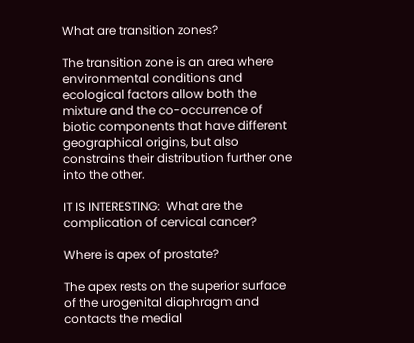What are transition zones?

The transition zone is an area where environmental conditions and ecological factors allow both the mixture and the co-occurrence of biotic components that have different geographical origins, but also constrains their distribution further one into the other.

IT IS INTERESTING:  What are the complication of cervical cancer?

Where is apex of prostate?

The apex rests on the superior surface of the urogenital diaphragm and contacts the medial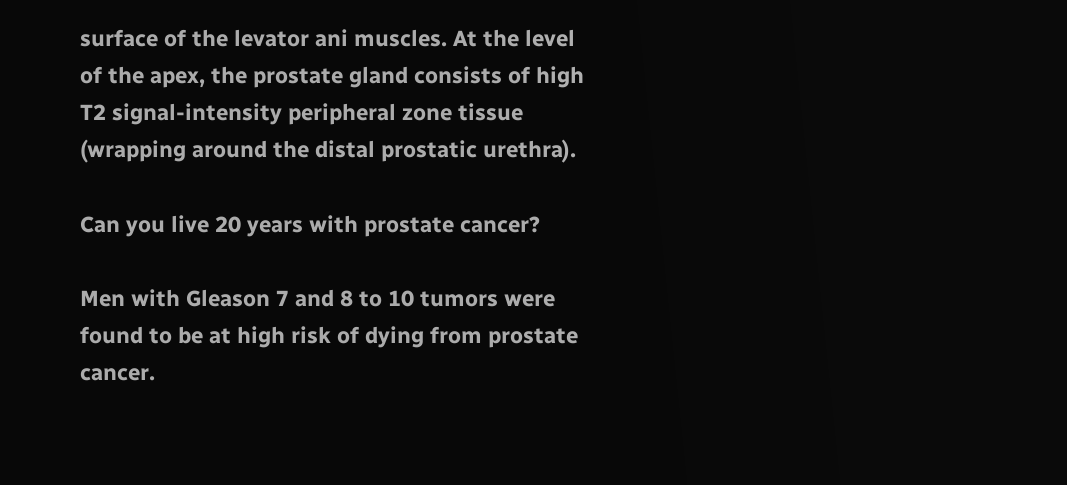surface of the levator ani muscles. At the level of the apex, the prostate gland consists of high T2 signal-intensity peripheral zone tissue (wrapping around the distal prostatic urethra).

Can you live 20 years with prostate cancer?

Men with Gleason 7 and 8 to 10 tumors were found to be at high risk of dying from prostate cancer.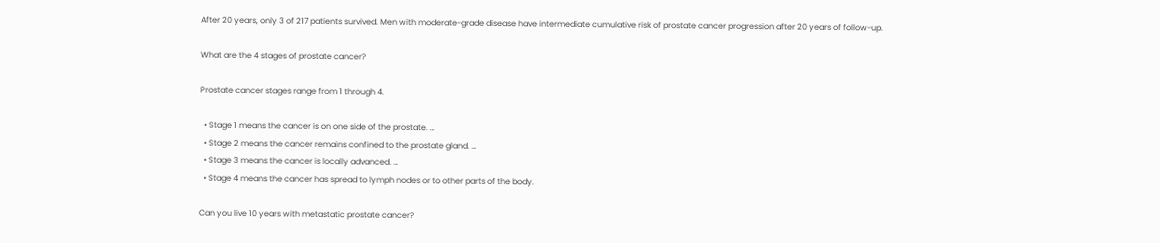After 20 years, only 3 of 217 patients survived. Men with moderate-grade disease have intermediate cumulative risk of prostate cancer progression after 20 years of follow-up.

What are the 4 stages of prostate cancer?

Prostate cancer stages range from 1 through 4.

  • Stage 1 means the cancer is on one side of the prostate. …
  • Stage 2 means the cancer remains confined to the prostate gland. …
  • Stage 3 means the cancer is locally advanced. …
  • Stage 4 means the cancer has spread to lymph nodes or to other parts of the body.

Can you live 10 years with metastatic prostate cancer?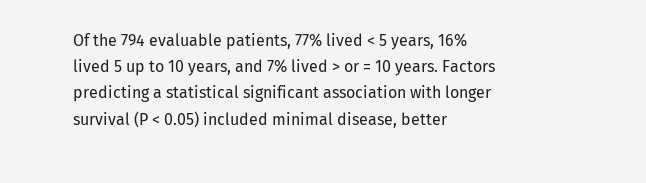Of the 794 evaluable patients, 77% lived < 5 years, 16% lived 5 up to 10 years, and 7% lived > or = 10 years. Factors predicting a statistical significant association with longer survival (P < 0.05) included minimal disease, better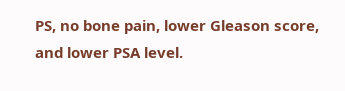PS, no bone pain, lower Gleason score, and lower PSA level.